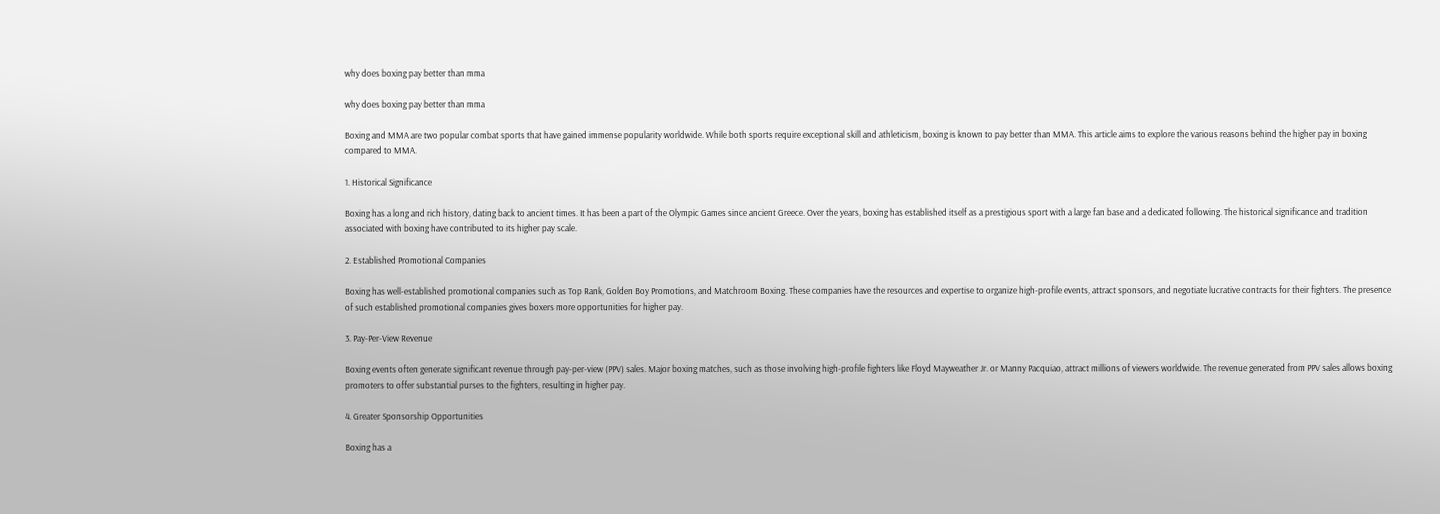why does boxing pay better than mma

why does boxing pay better than mma

Boxing and MMA are two popular combat sports that have gained immense popularity worldwide. While both sports require exceptional skill and athleticism, boxing is known to pay better than MMA. This article aims to explore the various reasons behind the higher pay in boxing compared to MMA.

1. Historical Significance

Boxing has a long and rich history, dating back to ancient times. It has been a part of the Olympic Games since ancient Greece. Over the years, boxing has established itself as a prestigious sport with a large fan base and a dedicated following. The historical significance and tradition associated with boxing have contributed to its higher pay scale.

2. Established Promotional Companies

Boxing has well-established promotional companies such as Top Rank, Golden Boy Promotions, and Matchroom Boxing. These companies have the resources and expertise to organize high-profile events, attract sponsors, and negotiate lucrative contracts for their fighters. The presence of such established promotional companies gives boxers more opportunities for higher pay.

3. Pay-Per-View Revenue

Boxing events often generate significant revenue through pay-per-view (PPV) sales. Major boxing matches, such as those involving high-profile fighters like Floyd Mayweather Jr. or Manny Pacquiao, attract millions of viewers worldwide. The revenue generated from PPV sales allows boxing promoters to offer substantial purses to the fighters, resulting in higher pay.

4. Greater Sponsorship Opportunities

Boxing has a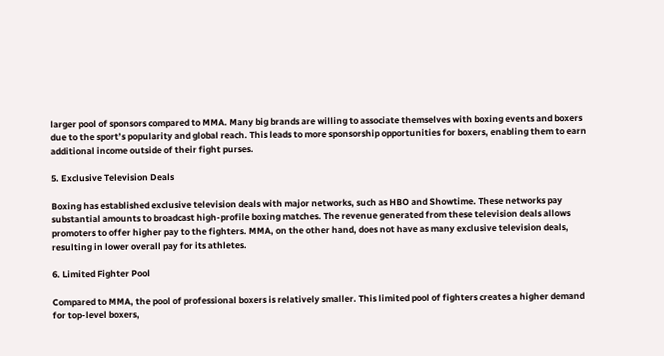larger pool of sponsors compared to MMA. Many big brands are willing to associate themselves with boxing events and boxers due to the sport’s popularity and global reach. This leads to more sponsorship opportunities for boxers, enabling them to earn additional income outside of their fight purses.

5. Exclusive Television Deals

Boxing has established exclusive television deals with major networks, such as HBO and Showtime. These networks pay substantial amounts to broadcast high-profile boxing matches. The revenue generated from these television deals allows promoters to offer higher pay to the fighters. MMA, on the other hand, does not have as many exclusive television deals, resulting in lower overall pay for its athletes.

6. Limited Fighter Pool

Compared to MMA, the pool of professional boxers is relatively smaller. This limited pool of fighters creates a higher demand for top-level boxers,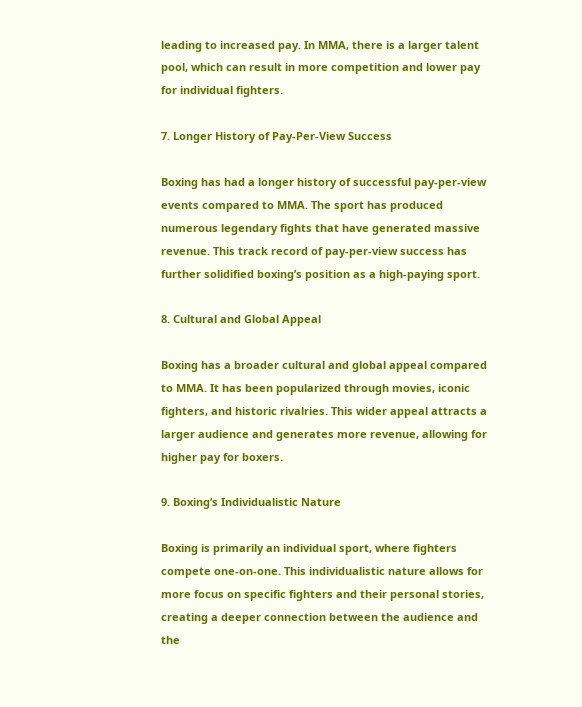leading to increased pay. In MMA, there is a larger talent pool, which can result in more competition and lower pay for individual fighters.

7. Longer History of Pay-Per-View Success

Boxing has had a longer history of successful pay-per-view events compared to MMA. The sport has produced numerous legendary fights that have generated massive revenue. This track record of pay-per-view success has further solidified boxing’s position as a high-paying sport.

8. Cultural and Global Appeal

Boxing has a broader cultural and global appeal compared to MMA. It has been popularized through movies, iconic fighters, and historic rivalries. This wider appeal attracts a larger audience and generates more revenue, allowing for higher pay for boxers.

9. Boxing’s Individualistic Nature

Boxing is primarily an individual sport, where fighters compete one-on-one. This individualistic nature allows for more focus on specific fighters and their personal stories, creating a deeper connection between the audience and the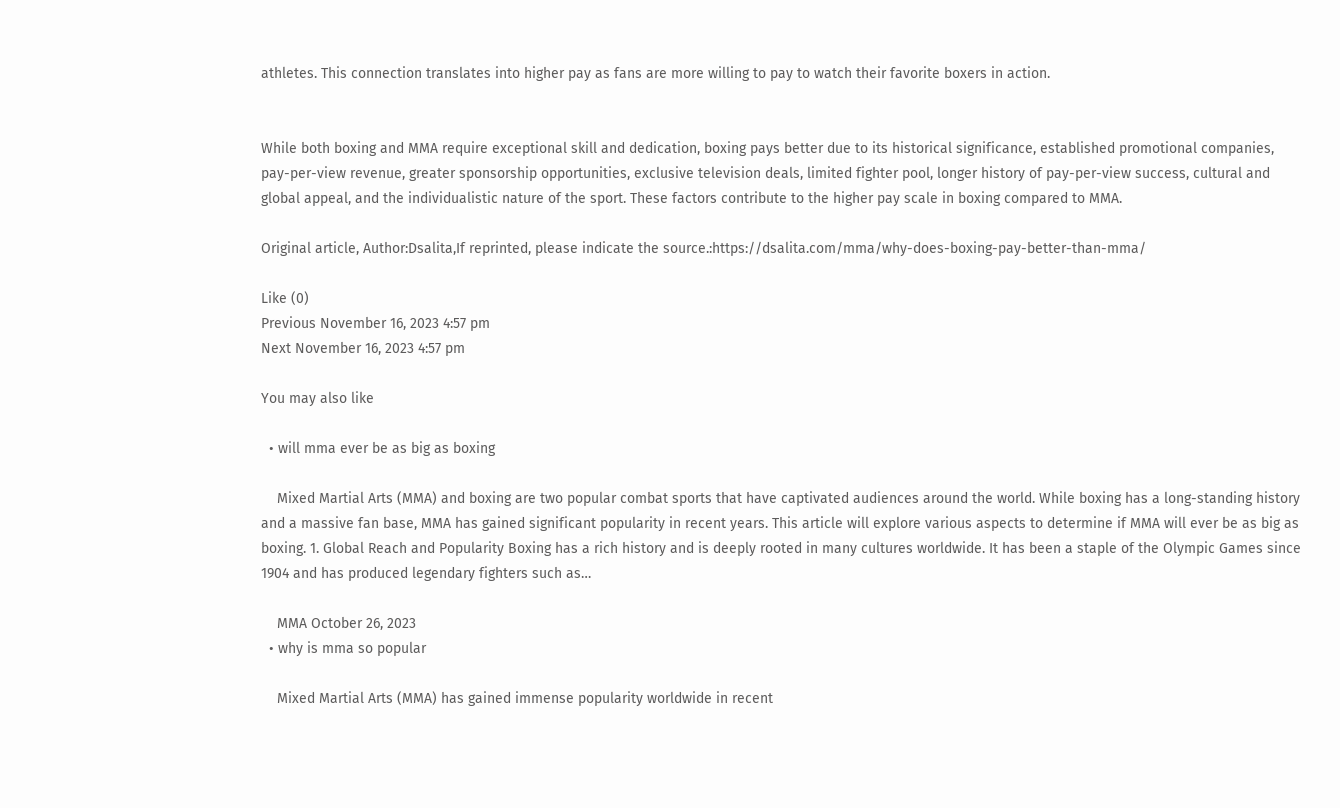athletes. This connection translates into higher pay as fans are more willing to pay to watch their favorite boxers in action.


While both boxing and MMA require exceptional skill and dedication, boxing pays better due to its historical significance, established promotional companies, pay-per-view revenue, greater sponsorship opportunities, exclusive television deals, limited fighter pool, longer history of pay-per-view success, cultural and global appeal, and the individualistic nature of the sport. These factors contribute to the higher pay scale in boxing compared to MMA.

Original article, Author:Dsalita,If reprinted, please indicate the source.:https://dsalita.com/mma/why-does-boxing-pay-better-than-mma/

Like (0)
Previous November 16, 2023 4:57 pm
Next November 16, 2023 4:57 pm

You may also like

  • will mma ever be as big as boxing

    Mixed Martial Arts (MMA) and boxing are two popular combat sports that have captivated audiences around the world. While boxing has a long-standing history and a massive fan base, MMA has gained significant popularity in recent years. This article will explore various aspects to determine if MMA will ever be as big as boxing. 1. Global Reach and Popularity Boxing has a rich history and is deeply rooted in many cultures worldwide. It has been a staple of the Olympic Games since 1904 and has produced legendary fighters such as…

    MMA October 26, 2023
  • why is mma so popular

    Mixed Martial Arts (MMA) has gained immense popularity worldwide in recent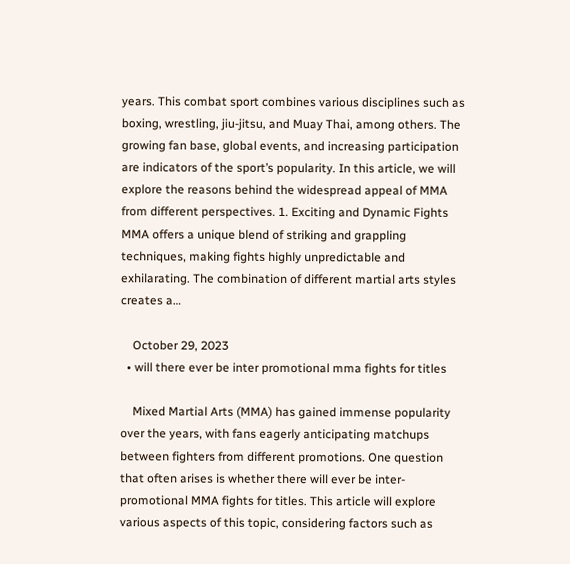years. This combat sport combines various disciplines such as boxing, wrestling, jiu-jitsu, and Muay Thai, among others. The growing fan base, global events, and increasing participation are indicators of the sport’s popularity. In this article, we will explore the reasons behind the widespread appeal of MMA from different perspectives. 1. Exciting and Dynamic Fights MMA offers a unique blend of striking and grappling techniques, making fights highly unpredictable and exhilarating. The combination of different martial arts styles creates a…

    October 29, 2023
  • will there ever be inter promotional mma fights for titles

    Mixed Martial Arts (MMA) has gained immense popularity over the years, with fans eagerly anticipating matchups between fighters from different promotions. One question that often arises is whether there will ever be inter-promotional MMA fights for titles. This article will explore various aspects of this topic, considering factors such as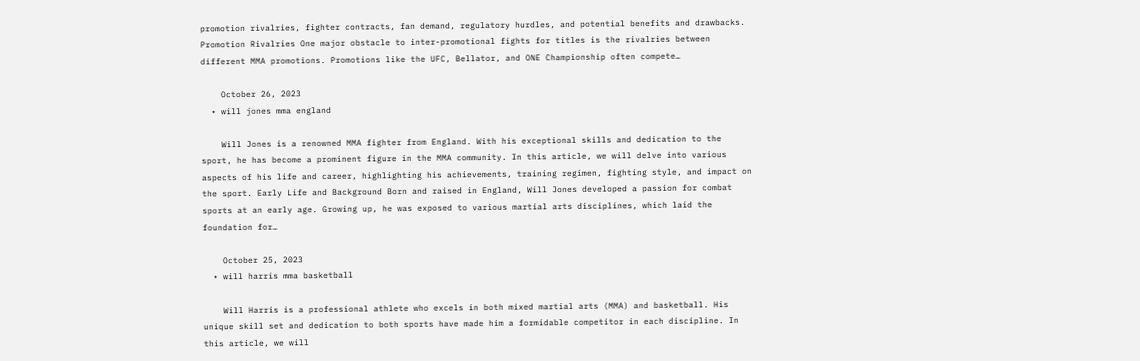promotion rivalries, fighter contracts, fan demand, regulatory hurdles, and potential benefits and drawbacks. Promotion Rivalries One major obstacle to inter-promotional fights for titles is the rivalries between different MMA promotions. Promotions like the UFC, Bellator, and ONE Championship often compete…

    October 26, 2023
  • will jones mma england

    Will Jones is a renowned MMA fighter from England. With his exceptional skills and dedication to the sport, he has become a prominent figure in the MMA community. In this article, we will delve into various aspects of his life and career, highlighting his achievements, training regimen, fighting style, and impact on the sport. Early Life and Background Born and raised in England, Will Jones developed a passion for combat sports at an early age. Growing up, he was exposed to various martial arts disciplines, which laid the foundation for…

    October 25, 2023
  • will harris mma basketball

    Will Harris is a professional athlete who excels in both mixed martial arts (MMA) and basketball. His unique skill set and dedication to both sports have made him a formidable competitor in each discipline. In this article, we will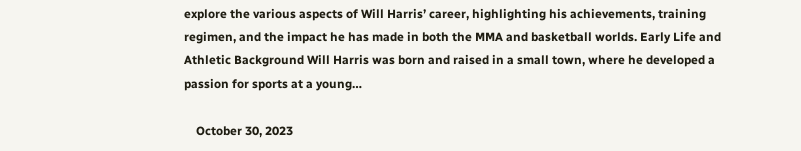explore the various aspects of Will Harris’ career, highlighting his achievements, training regimen, and the impact he has made in both the MMA and basketball worlds. Early Life and Athletic Background Will Harris was born and raised in a small town, where he developed a passion for sports at a young…

    October 30, 2023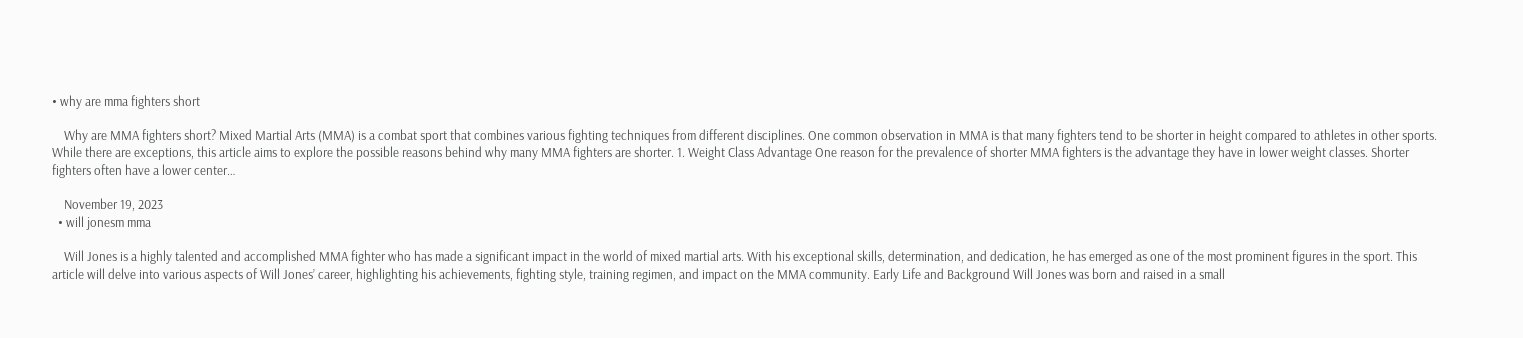• why are mma fighters short

    Why are MMA fighters short? Mixed Martial Arts (MMA) is a combat sport that combines various fighting techniques from different disciplines. One common observation in MMA is that many fighters tend to be shorter in height compared to athletes in other sports. While there are exceptions, this article aims to explore the possible reasons behind why many MMA fighters are shorter. 1. Weight Class Advantage One reason for the prevalence of shorter MMA fighters is the advantage they have in lower weight classes. Shorter fighters often have a lower center…

    November 19, 2023
  • will jonesm mma

    Will Jones is a highly talented and accomplished MMA fighter who has made a significant impact in the world of mixed martial arts. With his exceptional skills, determination, and dedication, he has emerged as one of the most prominent figures in the sport. This article will delve into various aspects of Will Jones’ career, highlighting his achievements, fighting style, training regimen, and impact on the MMA community. Early Life and Background Will Jones was born and raised in a small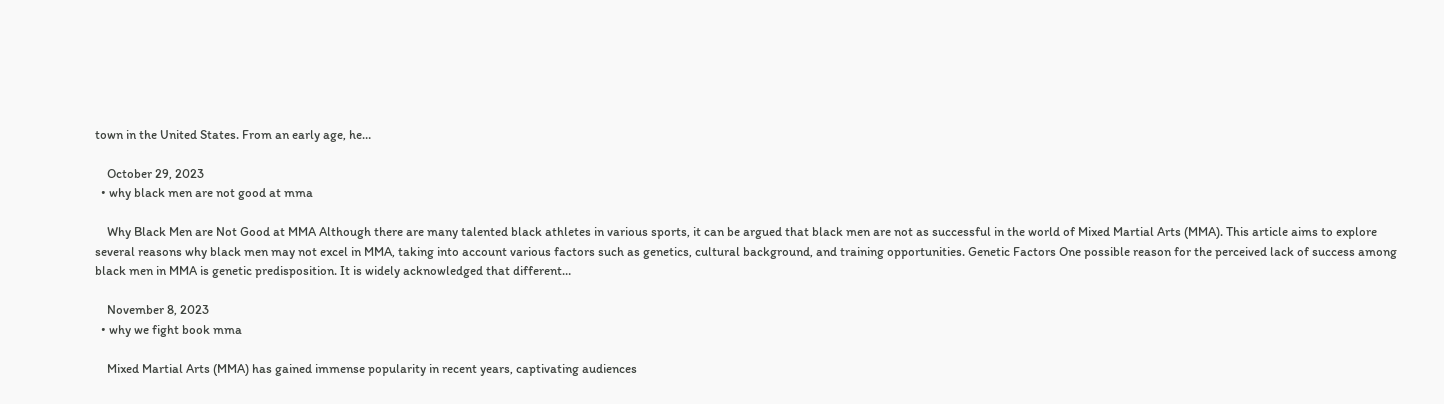town in the United States. From an early age, he…

    October 29, 2023
  • why black men are not good at mma

    Why Black Men are Not Good at MMA Although there are many talented black athletes in various sports, it can be argued that black men are not as successful in the world of Mixed Martial Arts (MMA). This article aims to explore several reasons why black men may not excel in MMA, taking into account various factors such as genetics, cultural background, and training opportunities. Genetic Factors One possible reason for the perceived lack of success among black men in MMA is genetic predisposition. It is widely acknowledged that different…

    November 8, 2023
  • why we fight book mma

    Mixed Martial Arts (MMA) has gained immense popularity in recent years, captivating audiences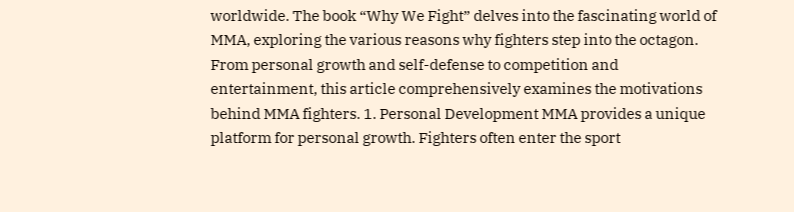worldwide. The book “Why We Fight” delves into the fascinating world of MMA, exploring the various reasons why fighters step into the octagon. From personal growth and self-defense to competition and entertainment, this article comprehensively examines the motivations behind MMA fighters. 1. Personal Development MMA provides a unique platform for personal growth. Fighters often enter the sport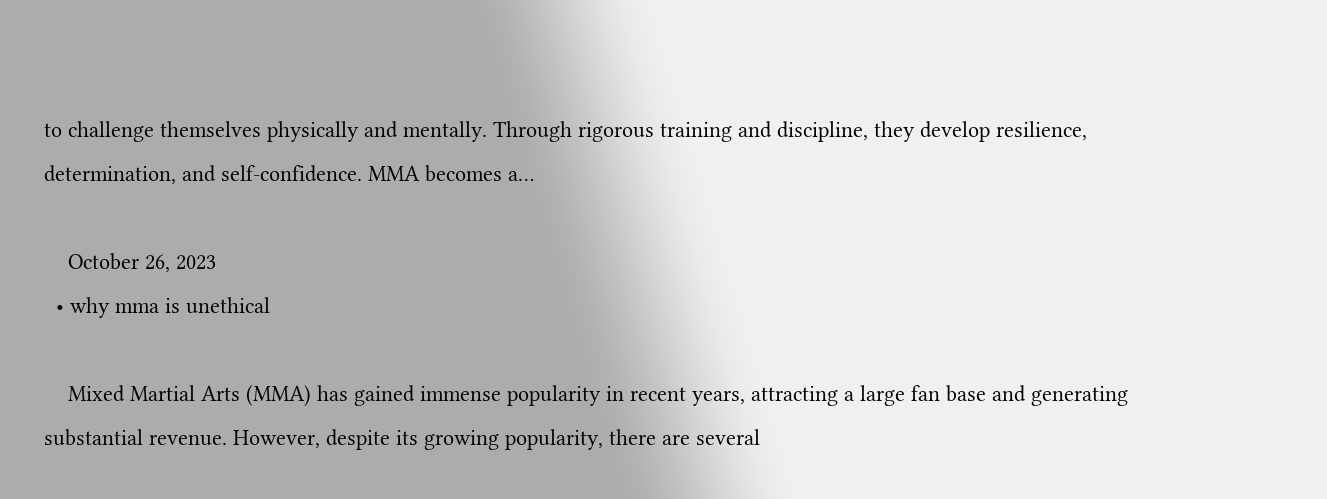to challenge themselves physically and mentally. Through rigorous training and discipline, they develop resilience, determination, and self-confidence. MMA becomes a…

    October 26, 2023
  • why mma is unethical

    Mixed Martial Arts (MMA) has gained immense popularity in recent years, attracting a large fan base and generating substantial revenue. However, despite its growing popularity, there are several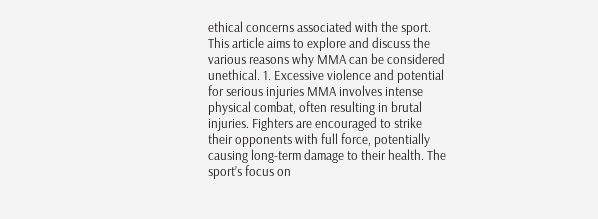ethical concerns associated with the sport. This article aims to explore and discuss the various reasons why MMA can be considered unethical. 1. Excessive violence and potential for serious injuries MMA involves intense physical combat, often resulting in brutal injuries. Fighters are encouraged to strike their opponents with full force, potentially causing long-term damage to their health. The sport’s focus on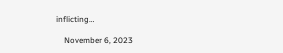inflicting…

    November 6, 2023